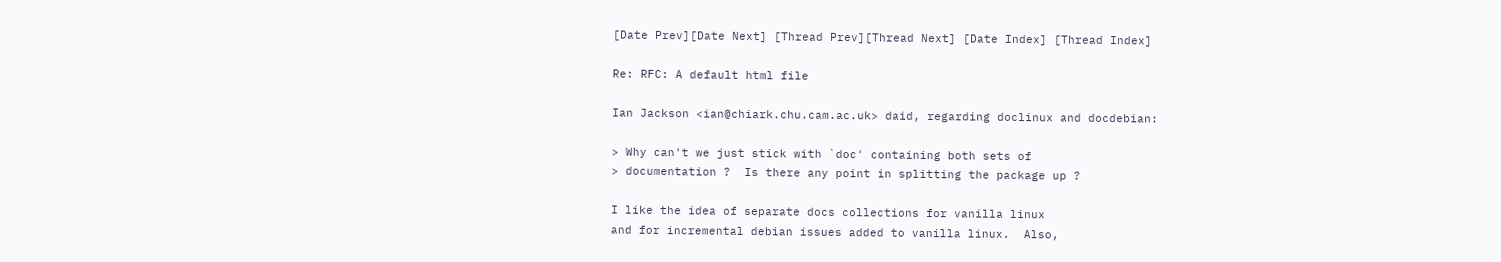[Date Prev][Date Next] [Thread Prev][Thread Next] [Date Index] [Thread Index]

Re: RFC: A default html file

Ian Jackson <ian@chiark.chu.cam.ac.uk> daid, regarding doclinux and docdebian:

> Why can't we just stick with `doc' containing both sets of
> documentation ?  Is there any point in splitting the package up ?

I like the idea of separate docs collections for vanilla linux
and for incremental debian issues added to vanilla linux.  Also,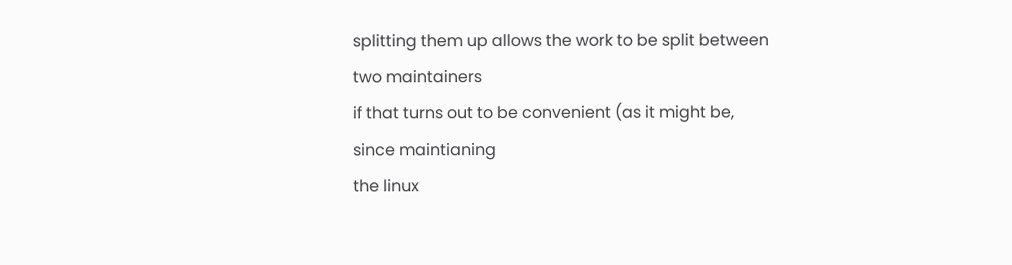splitting them up allows the work to be split between two maintainers
if that turns out to be convenient (as it might be, since maintianing
the linux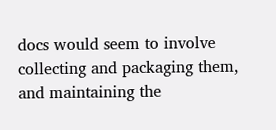docs would seem to involve collecting and packaging them,
and maintaining the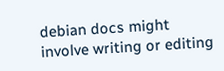debian docs might involve writing or editing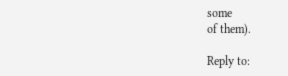some
of them).

Reply to: